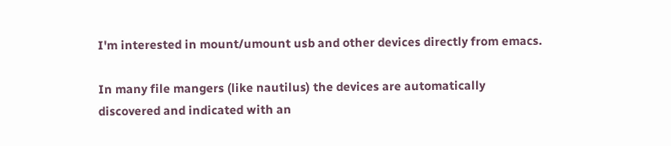I'm interested in mount/umount usb and other devices directly from emacs.

In many file mangers (like nautilus) the devices are automatically discovered and indicated with an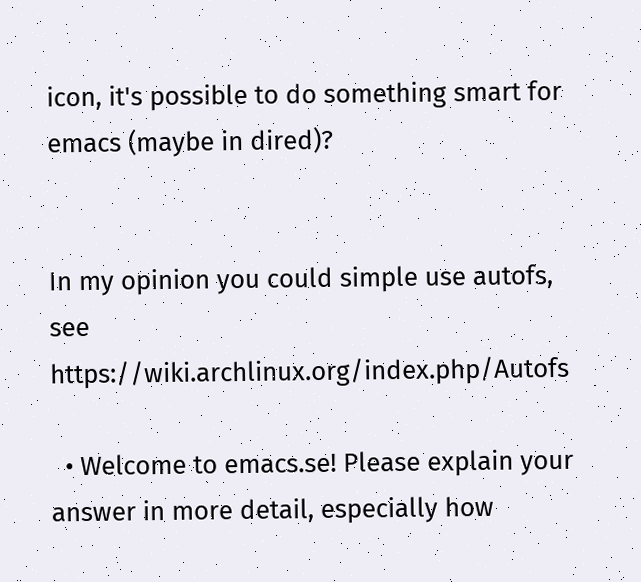icon, it's possible to do something smart for emacs (maybe in dired)?


In my opinion you could simple use autofs, see https://wiki.archlinux.org/index.php/Autofs

  • Welcome to emacs.se! Please explain your answer in more detail, especially how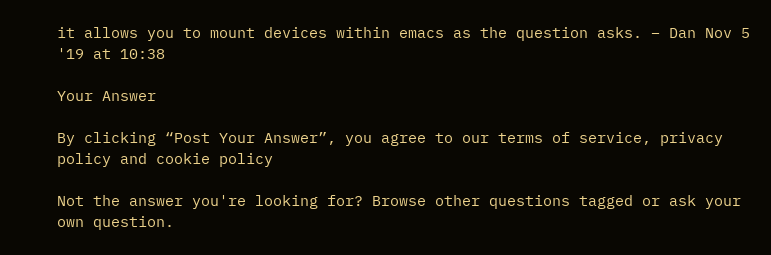it allows you to mount devices within emacs as the question asks. – Dan Nov 5 '19 at 10:38

Your Answer

By clicking “Post Your Answer”, you agree to our terms of service, privacy policy and cookie policy

Not the answer you're looking for? Browse other questions tagged or ask your own question.